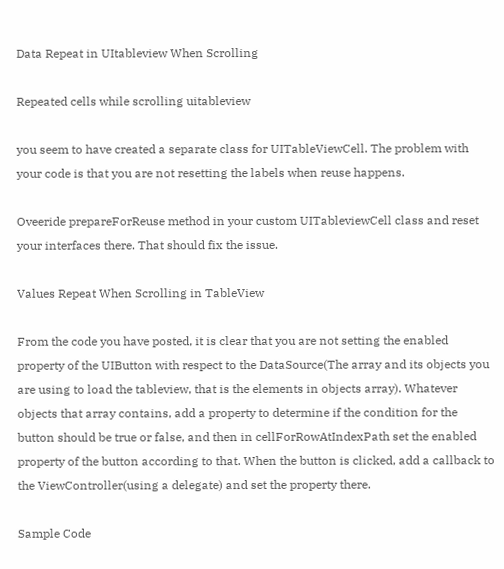Data Repeat in UItableview When Scrolling

Repeated cells while scrolling uitableview

you seem to have created a separate class for UITableViewCell. The problem with your code is that you are not resetting the labels when reuse happens.

Oveeride prepareForReuse method in your custom UITableviewCell class and reset your interfaces there. That should fix the issue.

Values Repeat When Scrolling in TableView

From the code you have posted, it is clear that you are not setting the enabled property of the UIButton with respect to the DataSource(The array and its objects you are using to load the tableview, that is the elements in objects array). Whatever objects that array contains, add a property to determine if the condition for the button should be true or false, and then in cellForRowAtIndexPath set the enabled property of the button according to that. When the button is clicked, add a callback to the ViewController(using a delegate) and set the property there.

Sample Code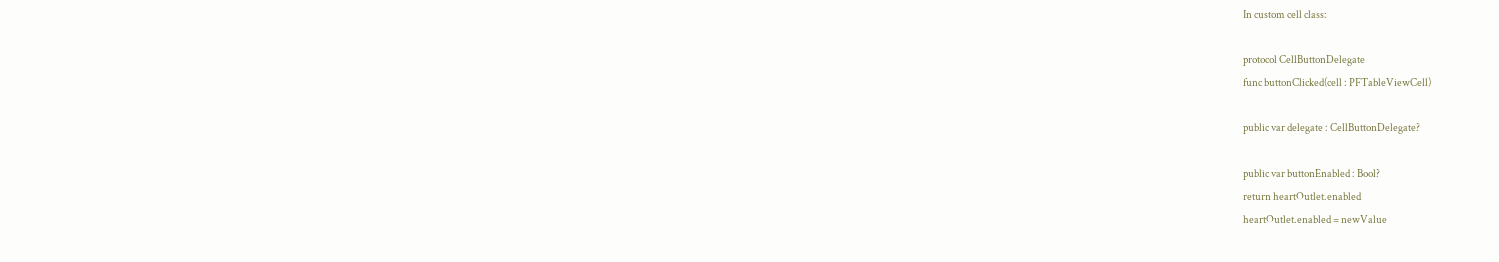In custom cell class:

protocol CellButtonDelegate
func buttonClicked(cell : PFTableViewCell)

public var delegate : CellButtonDelegate?

public var buttonEnabled : Bool?
return heartOutlet.enabled
heartOutlet.enabled = newValue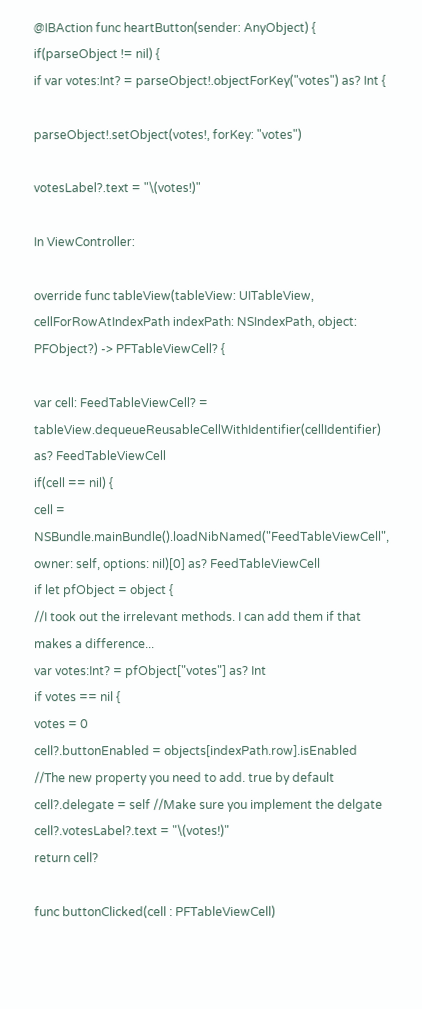@IBAction func heartButton(sender: AnyObject) {
if(parseObject != nil) {
if var votes:Int? = parseObject!.objectForKey("votes") as? Int {

parseObject!.setObject(votes!, forKey: "votes")

votesLabel?.text = "\(votes!)"

In ViewController:

override func tableView(tableView: UITableView, cellForRowAtIndexPath indexPath: NSIndexPath, object: PFObject?) -> PFTableViewCell? {

var cell: FeedTableViewCell? = tableView.dequeueReusableCellWithIdentifier(cellIdentifier) as? FeedTableViewCell
if(cell == nil) {
cell = NSBundle.mainBundle().loadNibNamed("FeedTableViewCell", owner: self, options: nil)[0] as? FeedTableViewCell
if let pfObject = object {
//I took out the irrelevant methods. I can add them if that makes a difference...
var votes:Int? = pfObject["votes"] as? Int
if votes == nil {
votes = 0
cell?.buttonEnabled = objects[indexPath.row].isEnabled //The new property you need to add. true by default
cell?.delegate = self //Make sure you implement the delgate
cell?.votesLabel?.text = "\(votes!)"
return cell?

func buttonClicked(cell : PFTableViewCell)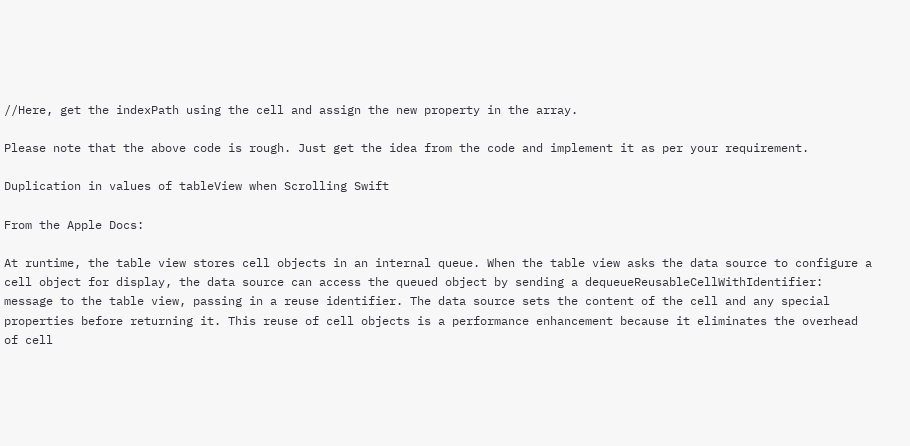//Here, get the indexPath using the cell and assign the new property in the array.

Please note that the above code is rough. Just get the idea from the code and implement it as per your requirement.

Duplication in values of tableView when Scrolling Swift

From the Apple Docs:

At runtime, the table view stores cell objects in an internal queue. When the table view asks the data source to configure a cell object for display, the data source can access the queued object by sending a dequeueReusableCellWithIdentifier: message to the table view, passing in a reuse identifier. The data source sets the content of the cell and any special properties before returning it. This reuse of cell objects is a performance enhancement because it eliminates the overhead of cell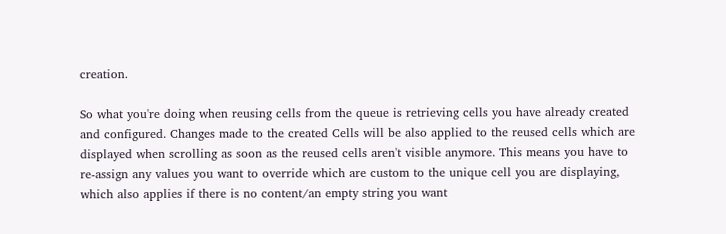creation.

So what you're doing when reusing cells from the queue is retrieving cells you have already created and configured. Changes made to the created Cells will be also applied to the reused cells which are displayed when scrolling as soon as the reused cells aren't visible anymore. This means you have to re-assign any values you want to override which are custom to the unique cell you are displaying, which also applies if there is no content/an empty string you want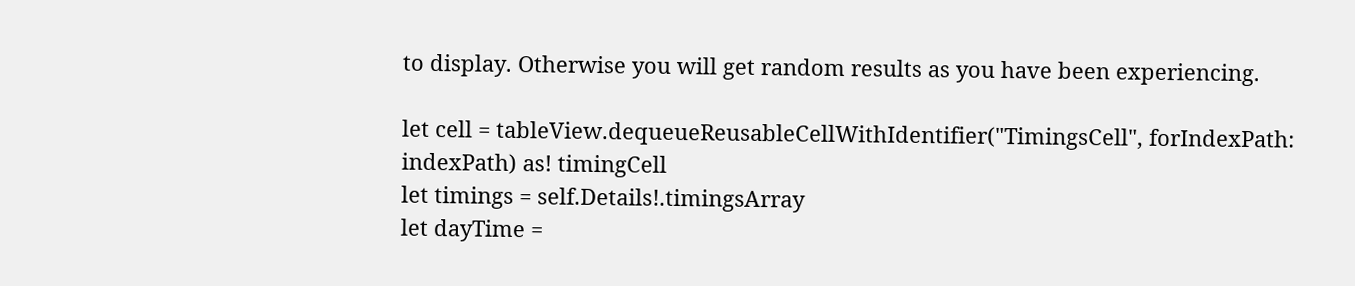to display. Otherwise you will get random results as you have been experiencing.

let cell = tableView.dequeueReusableCellWithIdentifier("TimingsCell", forIndexPath: indexPath) as! timingCell
let timings = self.Details!.timingsArray
let dayTime =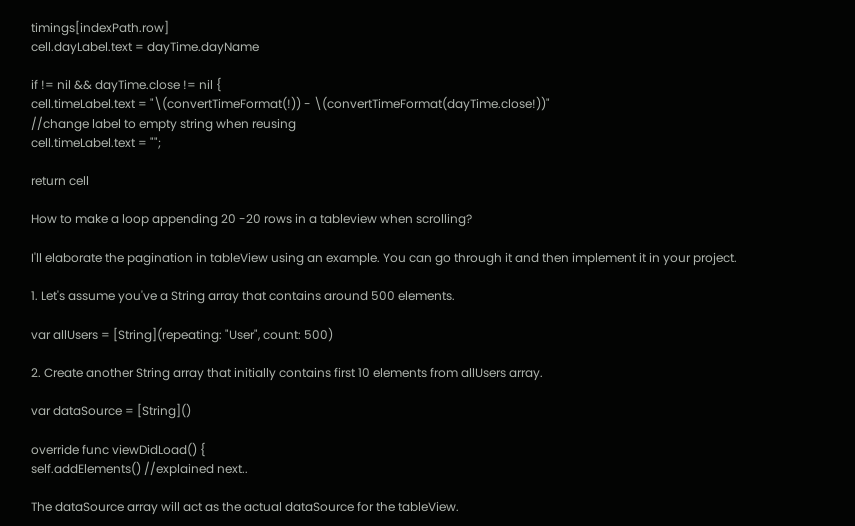timings[indexPath.row]
cell.dayLabel.text = dayTime.dayName

if != nil && dayTime.close != nil {
cell.timeLabel.text = "\(convertTimeFormat(!)) - \(convertTimeFormat(dayTime.close!))"
//change label to empty string when reusing
cell.timeLabel.text = "";

return cell

How to make a loop appending 20 -20 rows in a tableview when scrolling?

I'll elaborate the pagination in tableView using an example. You can go through it and then implement it in your project.

1. Let's assume you've a String array that contains around 500 elements.

var allUsers = [String](repeating: "User", count: 500)

2. Create another String array that initially contains first 10 elements from allUsers array.

var dataSource = [String]()

override func viewDidLoad() {
self.addElements() //explained next..

The dataSource array will act as the actual dataSource for the tableView.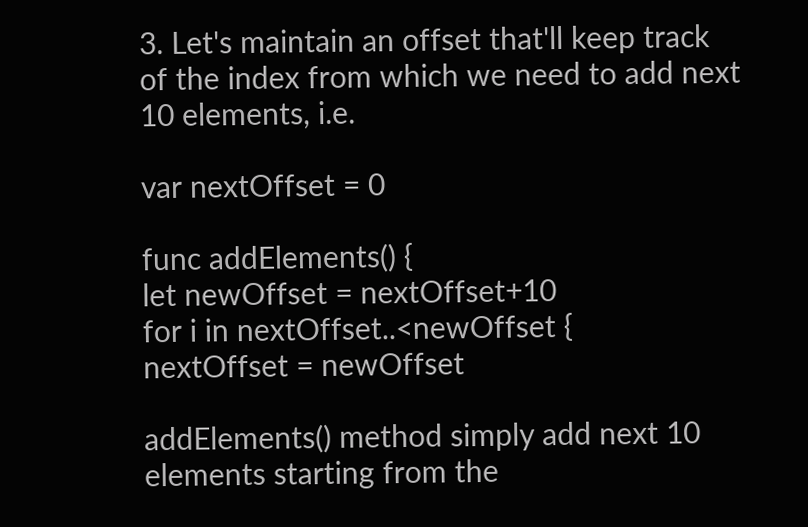3. Let's maintain an offset that'll keep track of the index from which we need to add next 10 elements, i.e.

var nextOffset = 0

func addElements() {
let newOffset = nextOffset+10
for i in nextOffset..<newOffset {
nextOffset = newOffset

addElements() method simply add next 10 elements starting from the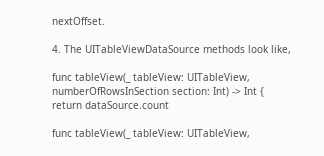nextOffset.

4. The UITableViewDataSource methods look like,

func tableView(_ tableView: UITableView, numberOfRowsInSection section: Int) -> Int {
return dataSource.count

func tableView(_ tableView: UITableView,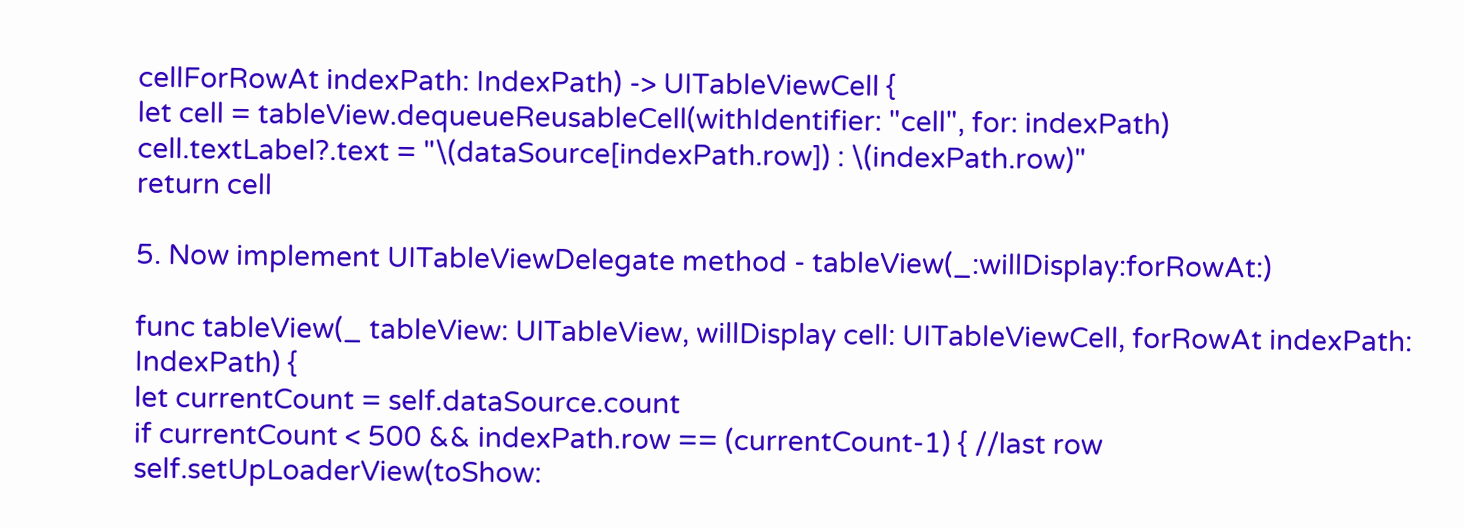cellForRowAt indexPath: IndexPath) -> UITableViewCell {
let cell = tableView.dequeueReusableCell(withIdentifier: "cell", for: indexPath)
cell.textLabel?.text = "\(dataSource[indexPath.row]) : \(indexPath.row)"
return cell

5. Now implement UITableViewDelegate method - tableView(_:willDisplay:forRowAt:)

func tableView(_ tableView: UITableView, willDisplay cell: UITableViewCell, forRowAt indexPath: IndexPath) {
let currentCount = self.dataSource.count
if currentCount < 500 && indexPath.row == (currentCount-1) { //last row
self.setUpLoaderView(toShow: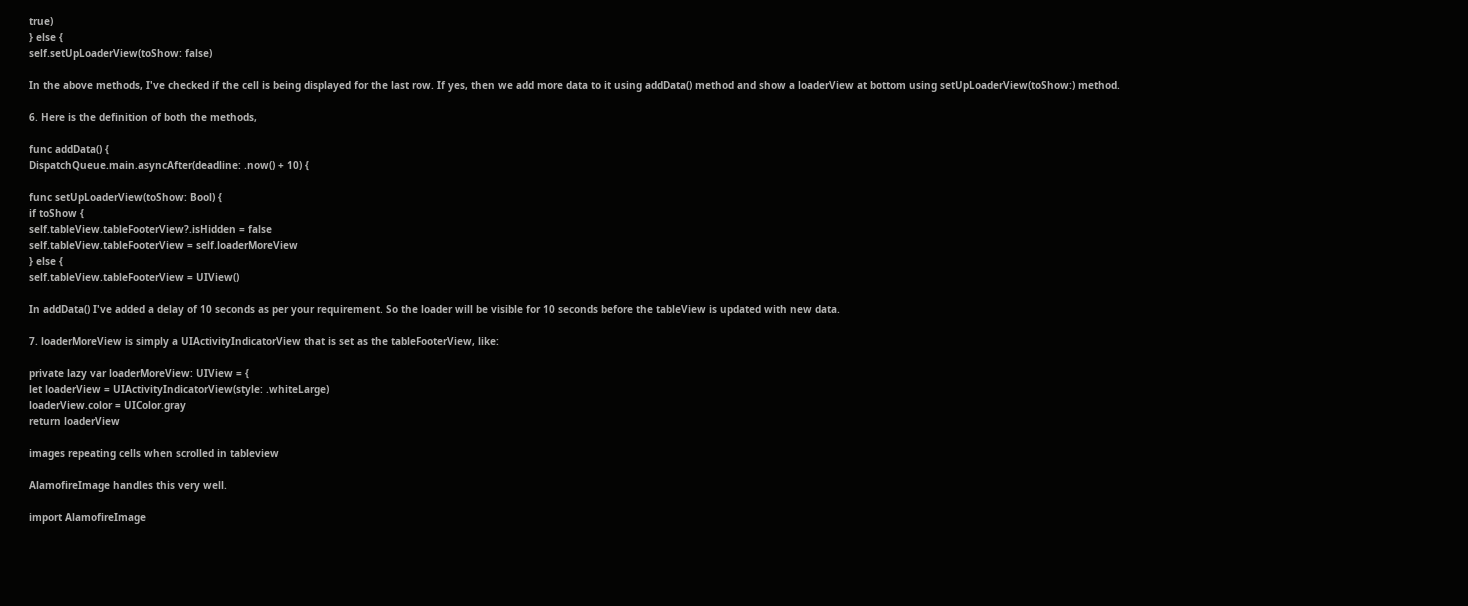true)
} else {
self.setUpLoaderView(toShow: false)

In the above methods, I've checked if the cell is being displayed for the last row. If yes, then we add more data to it using addData() method and show a loaderView at bottom using setUpLoaderView(toShow:) method.

6. Here is the definition of both the methods,

func addData() {
DispatchQueue.main.asyncAfter(deadline: .now() + 10) {

func setUpLoaderView(toShow: Bool) {
if toShow {
self.tableView.tableFooterView?.isHidden = false
self.tableView.tableFooterView = self.loaderMoreView
} else {
self.tableView.tableFooterView = UIView()

In addData() I've added a delay of 10 seconds as per your requirement. So the loader will be visible for 10 seconds before the tableView is updated with new data.

7. loaderMoreView is simply a UIActivityIndicatorView that is set as the tableFooterView, like:

private lazy var loaderMoreView: UIView = {
let loaderView = UIActivityIndicatorView(style: .whiteLarge)
loaderView.color = UIColor.gray
return loaderView

images repeating cells when scrolled in tableview

AlamofireImage handles this very well.

import AlamofireImage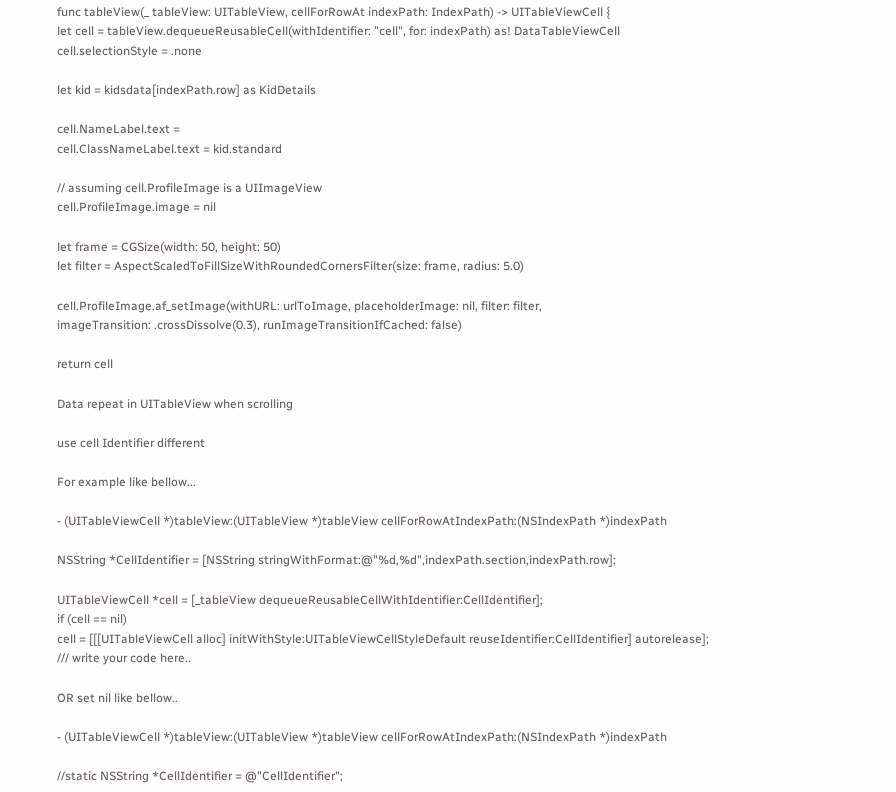func tableView(_ tableView: UITableView, cellForRowAt indexPath: IndexPath) -> UITableViewCell {
let cell = tableView.dequeueReusableCell(withIdentifier: "cell", for: indexPath) as! DataTableViewCell
cell.selectionStyle = .none

let kid = kidsdata[indexPath.row] as KidDetails

cell.NameLabel.text =
cell.ClassNameLabel.text = kid.standard

// assuming cell.ProfileImage is a UIImageView
cell.ProfileImage.image = nil

let frame = CGSize(width: 50, height: 50)
let filter = AspectScaledToFillSizeWithRoundedCornersFilter(size: frame, radius: 5.0)

cell.ProfileImage.af_setImage(withURL: urlToImage, placeholderImage: nil, filter: filter,
imageTransition: .crossDissolve(0.3), runImageTransitionIfCached: false)

return cell

Data repeat in UITableView when scrolling

use cell Identifier different

For example like bellow...

- (UITableViewCell *)tableView:(UITableView *)tableView cellForRowAtIndexPath:(NSIndexPath *)indexPath

NSString *CellIdentifier = [NSString stringWithFormat:@"%d,%d",indexPath.section,indexPath.row];

UITableViewCell *cell = [_tableView dequeueReusableCellWithIdentifier:CellIdentifier];
if (cell == nil)
cell = [[[UITableViewCell alloc] initWithStyle:UITableViewCellStyleDefault reuseIdentifier:CellIdentifier] autorelease];
/// write your code here..

OR set nil like bellow..

- (UITableViewCell *)tableView:(UITableView *)tableView cellForRowAtIndexPath:(NSIndexPath *)indexPath

//static NSString *CellIdentifier = @"CellIdentifier";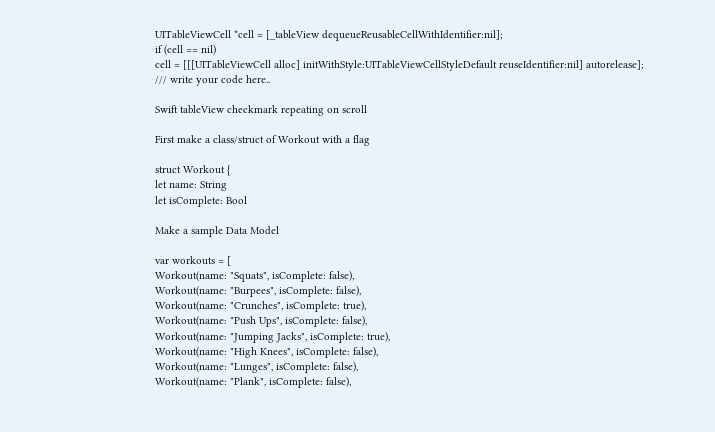UITableViewCell *cell = [_tableView dequeueReusableCellWithIdentifier:nil];
if (cell == nil)
cell = [[[UITableViewCell alloc] initWithStyle:UITableViewCellStyleDefault reuseIdentifier:nil] autorelease];
/// write your code here..

Swift tableView checkmark repeating on scroll

First make a class/struct of Workout with a flag

struct Workout {
let name: String
let isComplete: Bool

Make a sample Data Model

var workouts = [
Workout(name: "Squats", isComplete: false),
Workout(name: "Burpees", isComplete: false),
Workout(name: "Crunches", isComplete: true),
Workout(name: "Push Ups", isComplete: false),
Workout(name: "Jumping Jacks", isComplete: true),
Workout(name: "High Knees", isComplete: false),
Workout(name: "Lunges", isComplete: false),
Workout(name: "Plank", isComplete: false),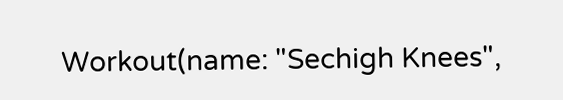Workout(name: "Sechigh Knees",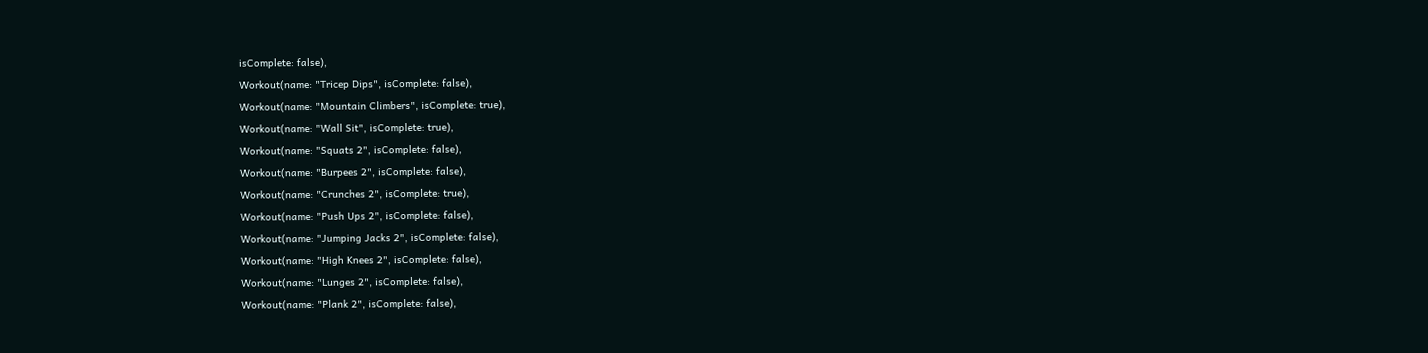isComplete: false),
Workout(name: "Tricep Dips", isComplete: false),
Workout(name: "Mountain Climbers", isComplete: true),
Workout(name: "Wall Sit", isComplete: true),
Workout(name: "Squats 2", isComplete: false),
Workout(name: "Burpees 2", isComplete: false),
Workout(name: "Crunches 2", isComplete: true),
Workout(name: "Push Ups 2", isComplete: false),
Workout(name: "Jumping Jacks 2", isComplete: false),
Workout(name: "High Knees 2", isComplete: false),
Workout(name: "Lunges 2", isComplete: false),
Workout(name: "Plank 2", isComplete: false),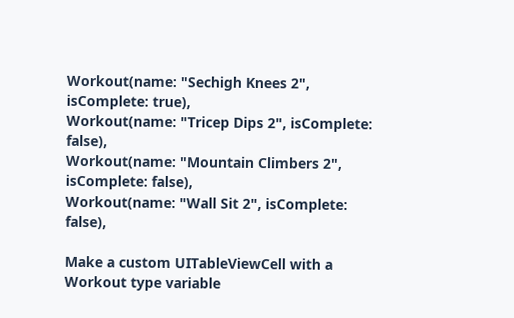Workout(name: "Sechigh Knees 2", isComplete: true),
Workout(name: "Tricep Dips 2", isComplete: false),
Workout(name: "Mountain Climbers 2", isComplete: false),
Workout(name: "Wall Sit 2", isComplete: false),

Make a custom UITableViewCell with a Workout type variable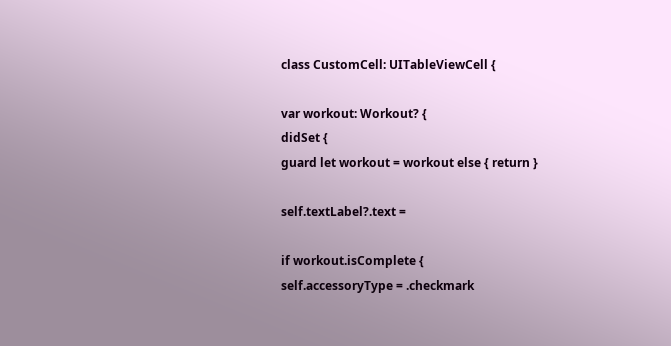class CustomCell: UITableViewCell {

var workout: Workout? {
didSet {
guard let workout = workout else { return }

self.textLabel?.text =

if workout.isComplete {
self.accessoryType = .checkmark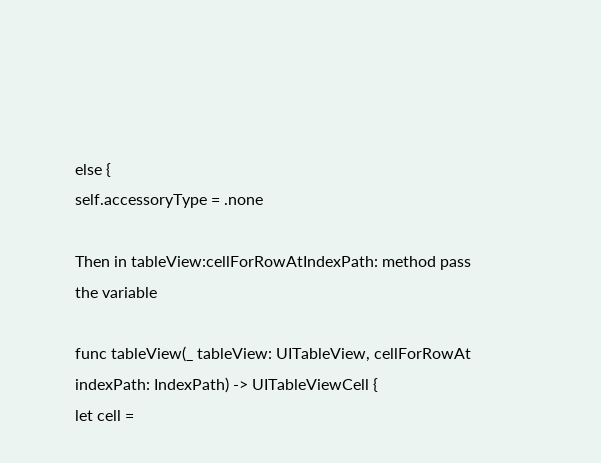else {
self.accessoryType = .none

Then in tableView:cellForRowAtIndexPath: method pass the variable

func tableView(_ tableView: UITableView, cellForRowAt indexPath: IndexPath) -> UITableViewCell {
let cell =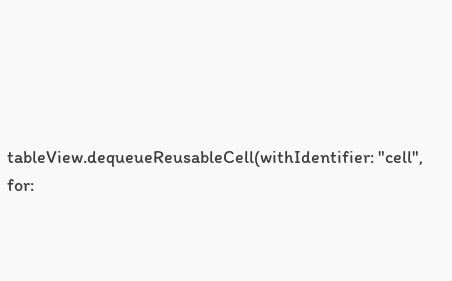tableView.dequeueReusableCell(withIdentifier: "cell", for: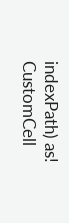indexPath) as! CustomCell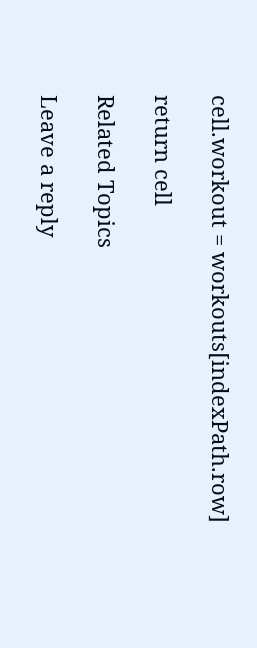cell.workout = workouts[indexPath.row]

return cell

Related Topics

Leave a reply